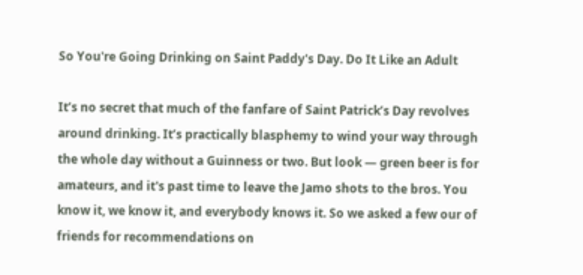So You're Going Drinking on Saint Paddy's Day. Do It Like an Adult

It’s no secret that much of the fanfare of Saint Patrick’s Day revolves around drinking. It’s practically blasphemy to wind your way through the whole day without a Guinness or two. But look — green beer is for amateurs, and it's past time to leave the Jamo shots to the bros. You know it, we know it, and everybody knows it. So we asked a few our of friends for recommendations on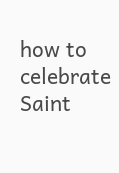how to celebrate Saint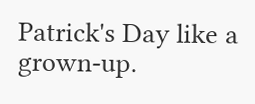Patrick's Day like a grown-up.